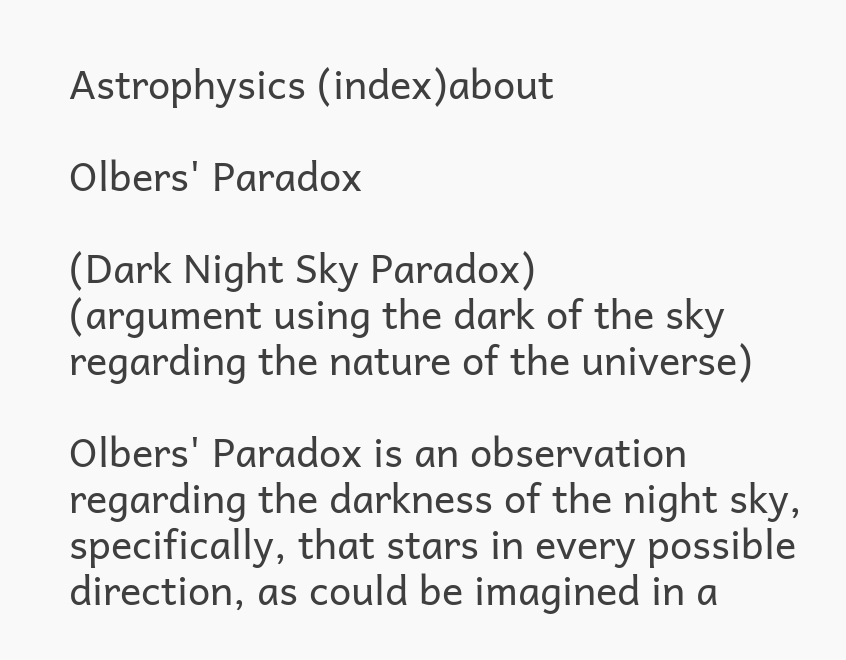Astrophysics (index)about

Olbers' Paradox

(Dark Night Sky Paradox)
(argument using the dark of the sky regarding the nature of the universe)

Olbers' Paradox is an observation regarding the darkness of the night sky, specifically, that stars in every possible direction, as could be imagined in a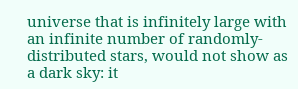universe that is infinitely large with an infinite number of randomly-distributed stars, would not show as a dark sky: it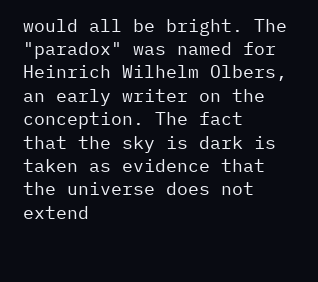would all be bright. The "paradox" was named for Heinrich Wilhelm Olbers, an early writer on the conception. The fact that the sky is dark is taken as evidence that the universe does not extend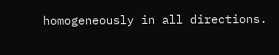homogeneously in all directions.